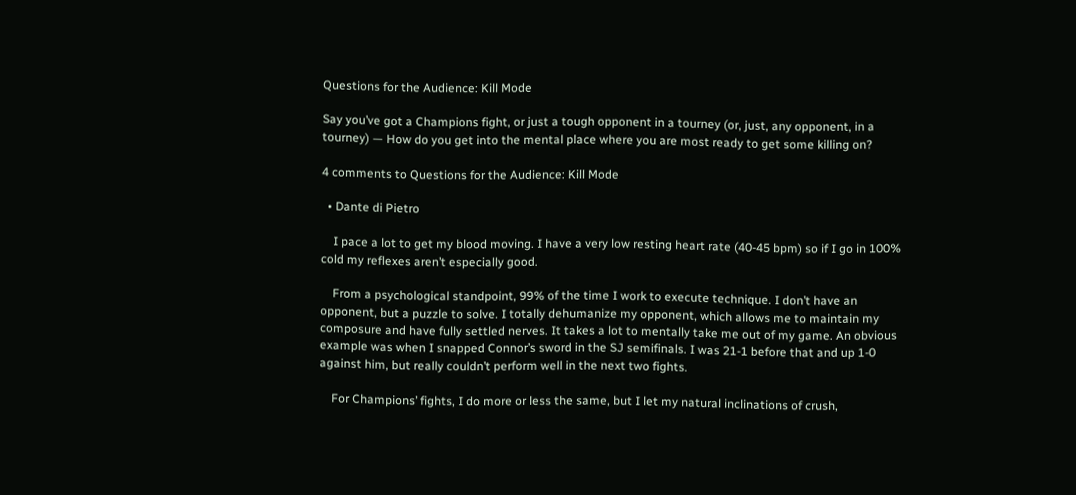Questions for the Audience: Kill Mode

Say you’ve got a Champions fight, or just a tough opponent in a tourney (or, just, any opponent, in a tourney) — How do you get into the mental place where you are most ready to get some killing on?

4 comments to Questions for the Audience: Kill Mode

  • Dante di Pietro

    I pace a lot to get my blood moving. I have a very low resting heart rate (40-45 bpm) so if I go in 100% cold my reflexes aren’t especially good.

    From a psychological standpoint, 99% of the time I work to execute technique. I don’t have an opponent, but a puzzle to solve. I totally dehumanize my opponent, which allows me to maintain my composure and have fully settled nerves. It takes a lot to mentally take me out of my game. An obvious example was when I snapped Connor’s sword in the SJ semifinals. I was 21-1 before that and up 1-0 against him, but really couldn’t perform well in the next two fights.

    For Champions’ fights, I do more or less the same, but I let my natural inclinations of crush,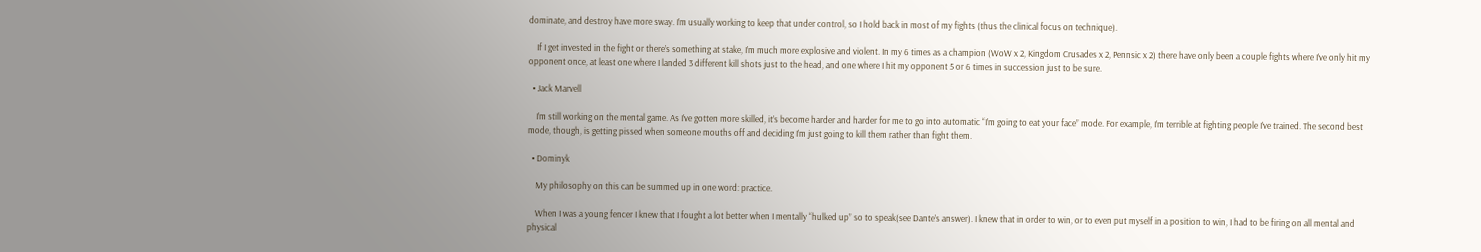dominate, and destroy have more sway. I’m usually working to keep that under control, so I hold back in most of my fights (thus the clinical focus on technique).

    If I get invested in the fight or there’s something at stake, I’m much more explosive and violent. In my 6 times as a champion (WoW x 2, Kingdom Crusades x 2, Pennsic x 2) there have only been a couple fights where I’ve only hit my opponent once, at least one where I landed 3 different kill shots just to the head, and one where I hit my opponent 5 or 6 times in succession just to be sure.

  • Jack Marvell

    I’m still working on the mental game. As I’ve gotten more skilled, it’s become harder and harder for me to go into automatic “I’m going to eat your face” mode. For example, I’m terrible at fighting people I’ve trained. The second best mode, though, is getting pissed when someone mouths off and deciding I’m just going to kill them rather than fight them.

  • Dominyk

    My philosophy on this can be summed up in one word: practice.

    When I was a young fencer I knew that I fought a lot better when I mentally “hulked up” so to speak(see Dante’s answer). I knew that in order to win, or to even put myself in a position to win, I had to be firing on all mental and physical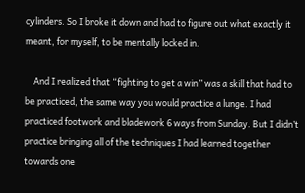cylinders. So I broke it down and had to figure out what exactly it meant, for myself, to be mentally locked in.

    And I realized that “fighting to get a win” was a skill that had to be practiced, the same way you would practice a lunge. I had practiced footwork and bladework 6 ways from Sunday. But I didn’t practice bringing all of the techniques I had learned together towards one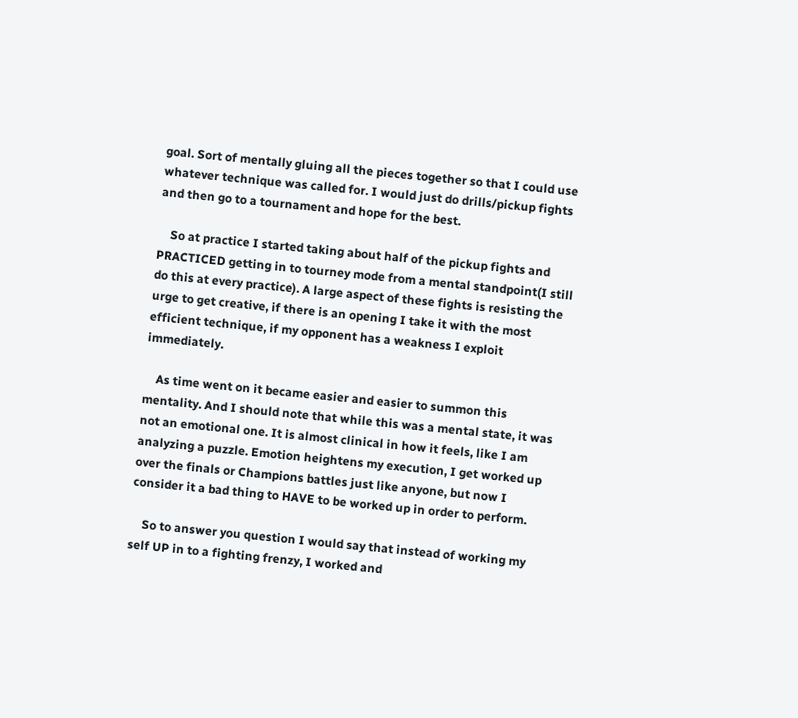goal. Sort of mentally gluing all the pieces together so that I could use whatever technique was called for. I would just do drills/pickup fights and then go to a tournament and hope for the best.

    So at practice I started taking about half of the pickup fights and PRACTICED getting in to tourney mode from a mental standpoint(I still do this at every practice). A large aspect of these fights is resisting the urge to get creative, if there is an opening I take it with the most efficient technique, if my opponent has a weakness I exploit immediately.

    As time went on it became easier and easier to summon this mentality. And I should note that while this was a mental state, it was not an emotional one. It is almost clinical in how it feels, like I am analyzing a puzzle. Emotion heightens my execution, I get worked up over the finals or Champions battles just like anyone, but now I consider it a bad thing to HAVE to be worked up in order to perform.

    So to answer you question I would say that instead of working my self UP in to a fighting frenzy, I worked and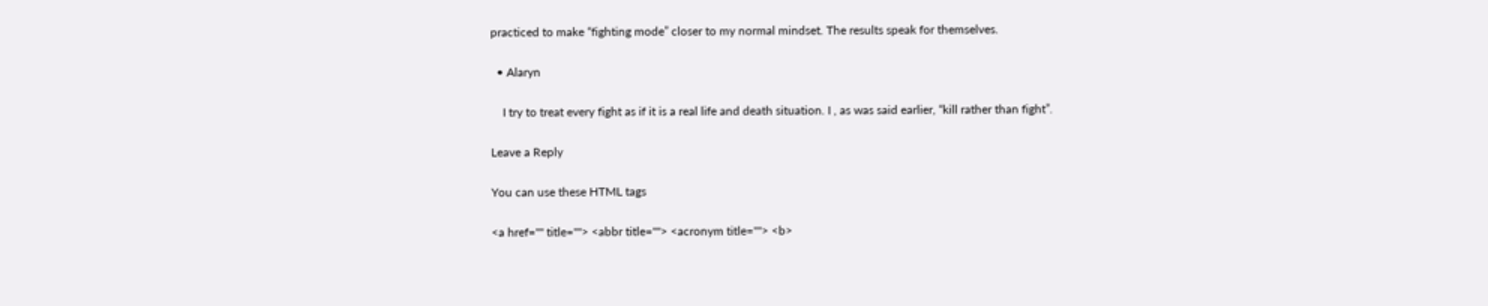practiced to make “fighting mode” closer to my normal mindset. The results speak for themselves.

  • Alaryn

    I try to treat every fight as if it is a real life and death situation. I , as was said earlier, “kill rather than fight”.

Leave a Reply

You can use these HTML tags

<a href="" title=""> <abbr title=""> <acronym title=""> <b>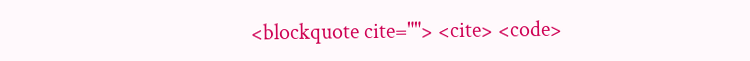<blockquote cite=""> <cite> <code>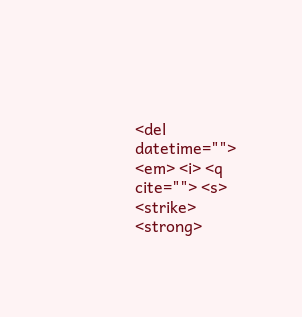<del datetime=""> <em> <i> <q cite=""> <s> <strike> <strong>